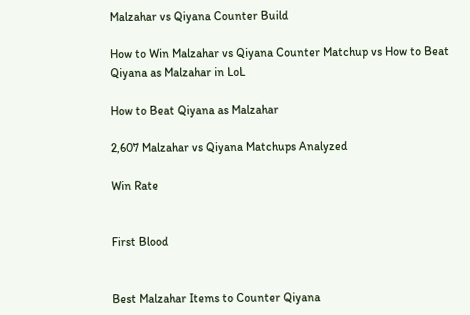Malzahar vs Qiyana Counter Build

How to Win Malzahar vs Qiyana Counter Matchup vs How to Beat Qiyana as Malzahar in LoL

How to Beat Qiyana as Malzahar

2,607 Malzahar vs Qiyana Matchups Analyzed

Win Rate


First Blood


Best Malzahar Items to Counter Qiyana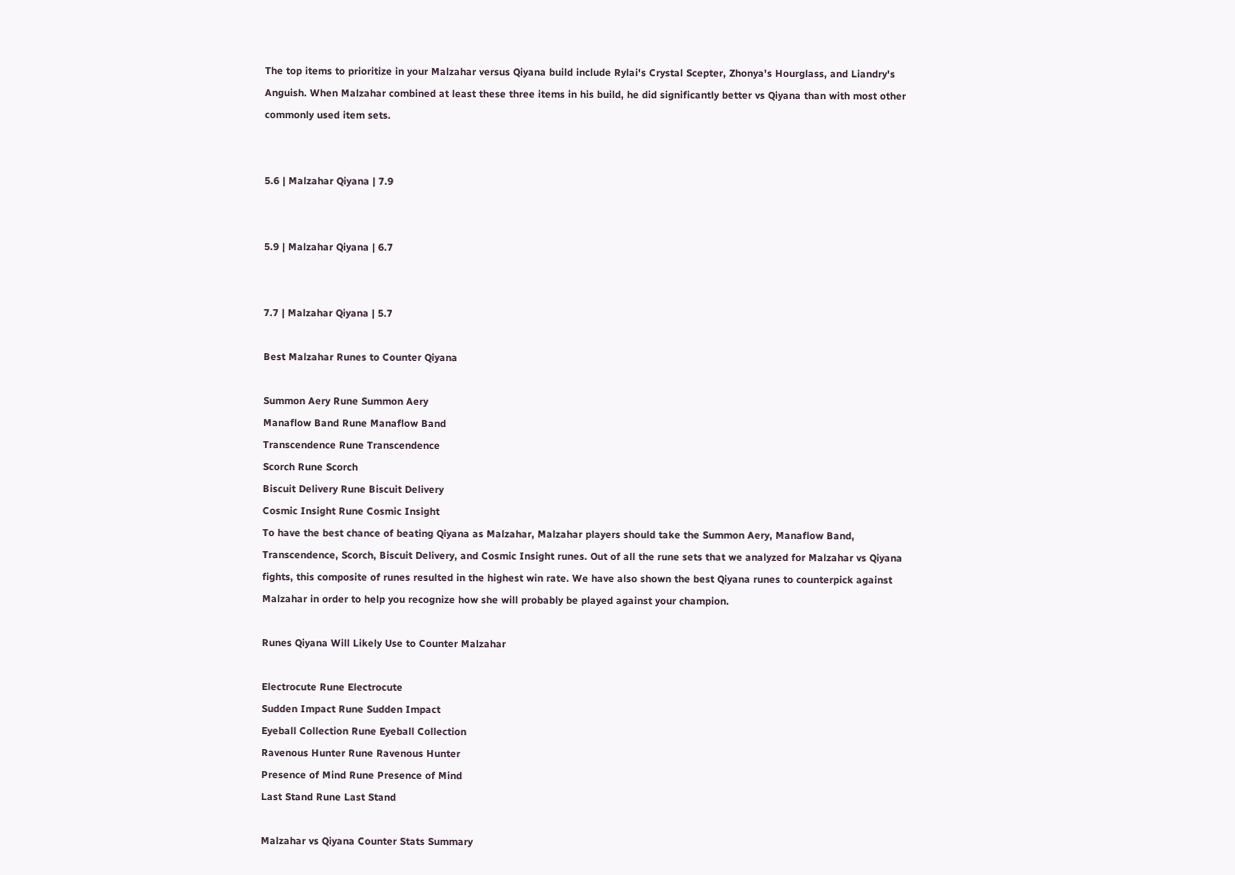The top items to prioritize in your Malzahar versus Qiyana build include Rylai's Crystal Scepter, Zhonya's Hourglass, and Liandry's Anguish. When Malzahar combined at least these three items in his build, he did significantly better vs Qiyana than with most other commonly used item sets.


5.6 | Malzahar Qiyana | 7.9


5.9 | Malzahar Qiyana | 6.7


7.7 | Malzahar Qiyana | 5.7

Best Malzahar Runes to Counter Qiyana

Summon Aery Rune Summon Aery
Manaflow Band Rune Manaflow Band
Transcendence Rune Transcendence
Scorch Rune Scorch
Biscuit Delivery Rune Biscuit Delivery
Cosmic Insight Rune Cosmic Insight
To have the best chance of beating Qiyana as Malzahar, Malzahar players should take the Summon Aery, Manaflow Band, Transcendence, Scorch, Biscuit Delivery, and Cosmic Insight runes. Out of all the rune sets that we analyzed for Malzahar vs Qiyana fights, this composite of runes resulted in the highest win rate. We have also shown the best Qiyana runes to counterpick against Malzahar in order to help you recognize how she will probably be played against your champion.

Runes Qiyana Will Likely Use to Counter Malzahar

Electrocute Rune Electrocute
Sudden Impact Rune Sudden Impact
Eyeball Collection Rune Eyeball Collection
Ravenous Hunter Rune Ravenous Hunter
Presence of Mind Rune Presence of Mind
Last Stand Rune Last Stand

Malzahar vs Qiyana Counter Stats Summary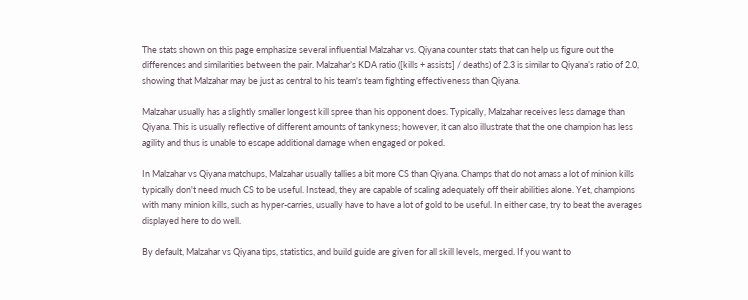The stats shown on this page emphasize several influential Malzahar vs. Qiyana counter stats that can help us figure out the differences and similarities between the pair. Malzahar’s KDA ratio ([kills + assists] / deaths) of 2.3 is similar to Qiyana’s ratio of 2.0, showing that Malzahar may be just as central to his team's team fighting effectiveness than Qiyana.

Malzahar usually has a slightly smaller longest kill spree than his opponent does. Typically, Malzahar receives less damage than Qiyana. This is usually reflective of different amounts of tankyness; however, it can also illustrate that the one champion has less agility and thus is unable to escape additional damage when engaged or poked.

In Malzahar vs Qiyana matchups, Malzahar usually tallies a bit more CS than Qiyana. Champs that do not amass a lot of minion kills typically don't need much CS to be useful. Instead, they are capable of scaling adequately off their abilities alone. Yet, champions with many minion kills, such as hyper-carries, usually have to have a lot of gold to be useful. In either case, try to beat the averages displayed here to do well.

By default, Malzahar vs Qiyana tips, statistics, and build guide are given for all skill levels, merged. If you want to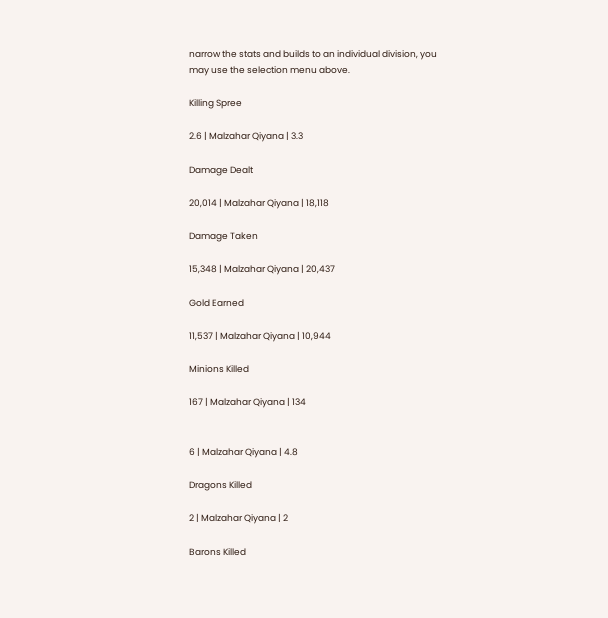narrow the stats and builds to an individual division, you may use the selection menu above.

Killing Spree

2.6 | Malzahar Qiyana | 3.3

Damage Dealt

20,014 | Malzahar Qiyana | 18,118

Damage Taken

15,348 | Malzahar Qiyana | 20,437

Gold Earned

11,537 | Malzahar Qiyana | 10,944

Minions Killed

167 | Malzahar Qiyana | 134


6 | Malzahar Qiyana | 4.8

Dragons Killed

2 | Malzahar Qiyana | 2

Barons Killed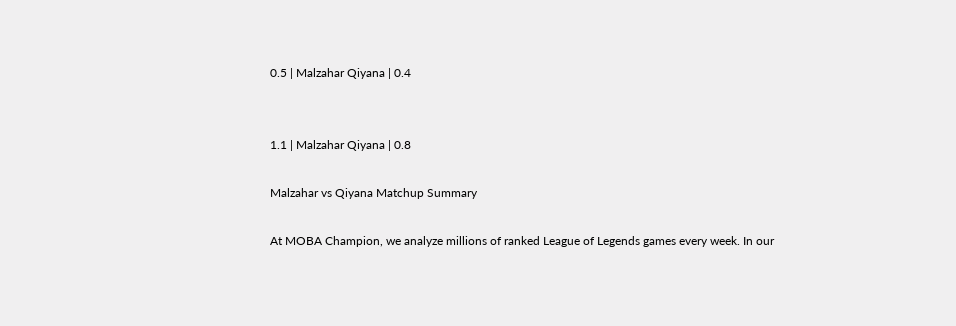0.5 | Malzahar Qiyana | 0.4


1.1 | Malzahar Qiyana | 0.8

Malzahar vs Qiyana Matchup Summary

At MOBA Champion, we analyze millions of ranked League of Legends games every week. In our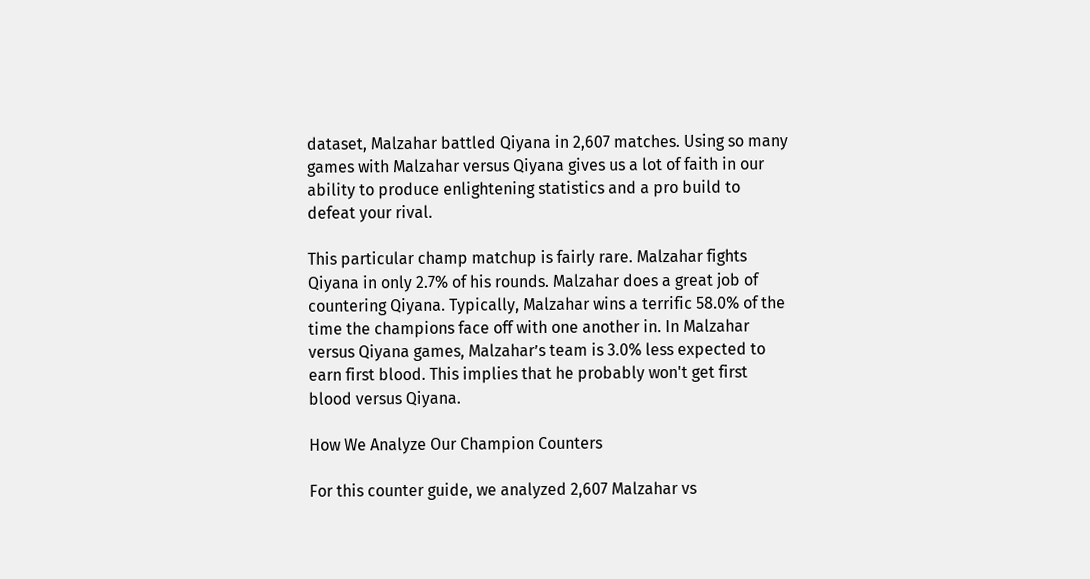dataset, Malzahar battled Qiyana in 2,607 matches. Using so many games with Malzahar versus Qiyana gives us a lot of faith in our ability to produce enlightening statistics and a pro build to defeat your rival.

This particular champ matchup is fairly rare. Malzahar fights Qiyana in only 2.7% of his rounds. Malzahar does a great job of countering Qiyana. Typically, Malzahar wins a terrific 58.0% of the time the champions face off with one another in. In Malzahar versus Qiyana games, Malzahar’s team is 3.0% less expected to earn first blood. This implies that he probably won't get first blood versus Qiyana.

How We Analyze Our Champion Counters

For this counter guide, we analyzed 2,607 Malzahar vs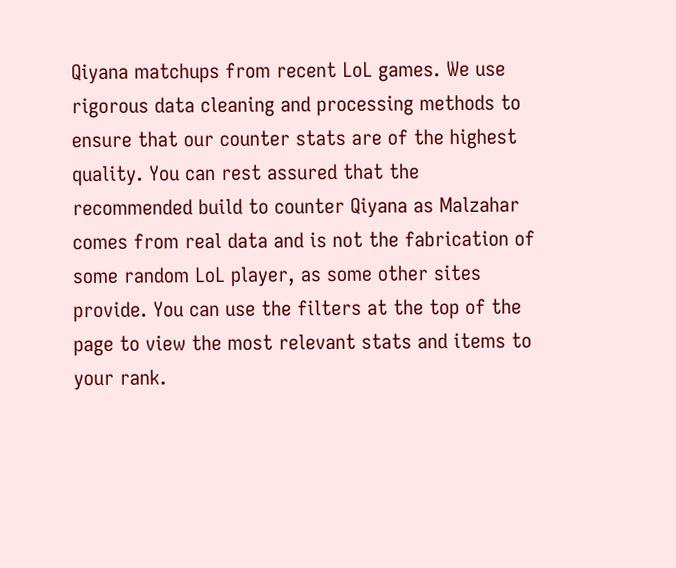Qiyana matchups from recent LoL games. We use rigorous data cleaning and processing methods to ensure that our counter stats are of the highest quality. You can rest assured that the recommended build to counter Qiyana as Malzahar comes from real data and is not the fabrication of some random LoL player, as some other sites provide. You can use the filters at the top of the page to view the most relevant stats and items to your rank.